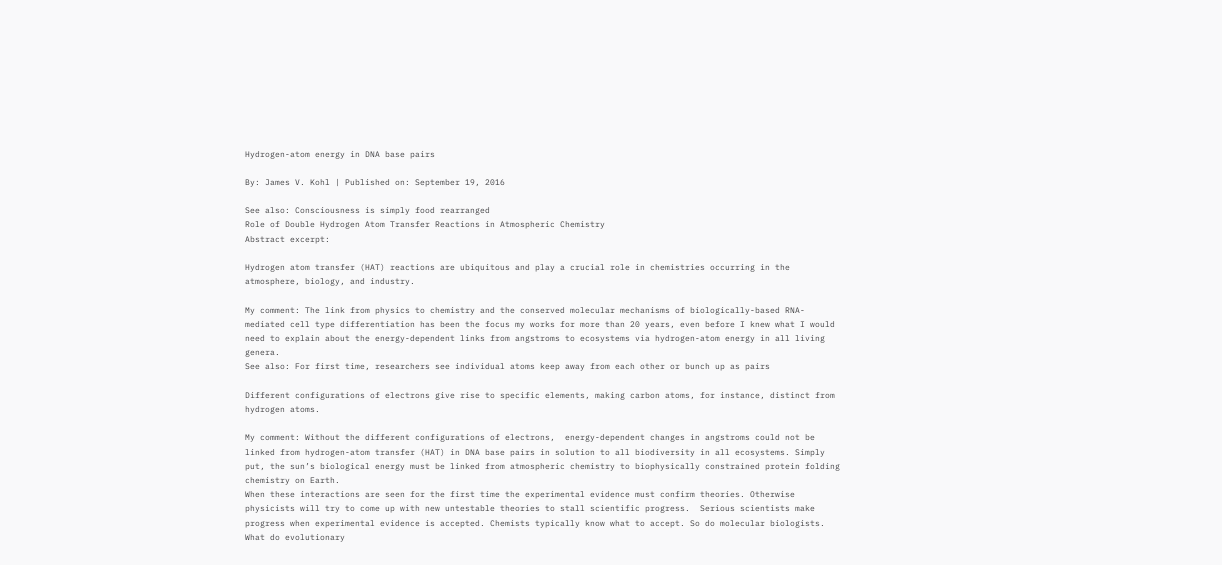Hydrogen-atom energy in DNA base pairs

By: James V. Kohl | Published on: September 19, 2016

See also: Consciousness is simply food rearranged
Role of Double Hydrogen Atom Transfer Reactions in Atmospheric Chemistry
Abstract excerpt:

Hydrogen atom transfer (HAT) reactions are ubiquitous and play a crucial role in chemistries occurring in the atmosphere, biology, and industry.

My comment: The link from physics to chemistry and the conserved molecular mechanisms of biologically-based RNA-mediated cell type differentiation has been the focus my works for more than 20 years, even before I knew what I would need to explain about the energy-dependent links from angstroms to ecosystems via hydrogen-atom energy in all living genera.
See also: For first time, researchers see individual atoms keep away from each other or bunch up as pairs

Different configurations of electrons give rise to specific elements, making carbon atoms, for instance, distinct from hydrogen atoms.

My comment: Without the different configurations of electrons,  energy-dependent changes in angstroms could not be linked from hydrogen-atom transfer (HAT) in DNA base pairs in solution to all biodiversity in all ecosystems. Simply put, the sun’s biological energy must be linked from atmospheric chemistry to biophysically constrained protein folding chemistry on Earth.
When these interactions are seen for the first time the experimental evidence must confirm theories. Otherwise physicists will try to come up with new untestable theories to stall scientific progress.  Serious scientists make progress when experimental evidence is accepted. Chemists typically know what to accept. So do molecular biologists.
What do evolutionary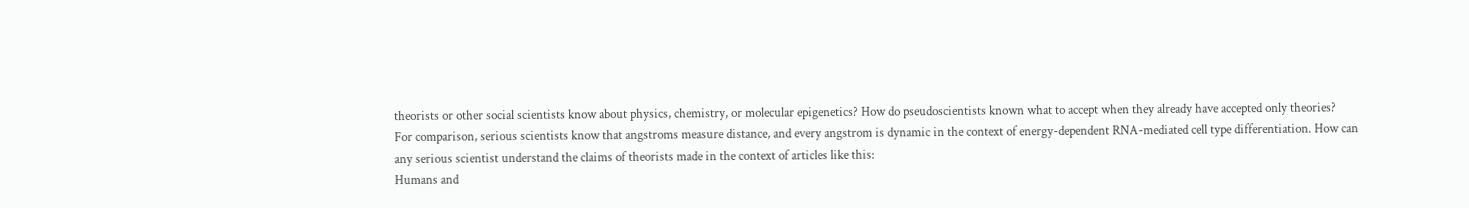theorists or other social scientists know about physics, chemistry, or molecular epigenetics? How do pseudoscientists known what to accept when they already have accepted only theories?
For comparison, serious scientists know that angstroms measure distance, and every angstrom is dynamic in the context of energy-dependent RNA-mediated cell type differentiation. How can any serious scientist understand the claims of theorists made in the context of articles like this:
Humans and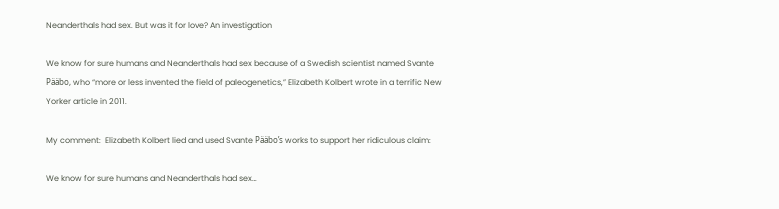Neanderthals had sex. But was it for love? An investigation

We know for sure humans and Neanderthals had sex because of a Swedish scientist named Svante Pääbo, who “more or less invented the field of paleogenetics,” Elizabeth Kolbert wrote in a terrific New Yorker article in 2011.

My comment:  Elizabeth Kolbert lied and used Svante Pääbo’s works to support her ridiculous claim:

We know for sure humans and Neanderthals had sex…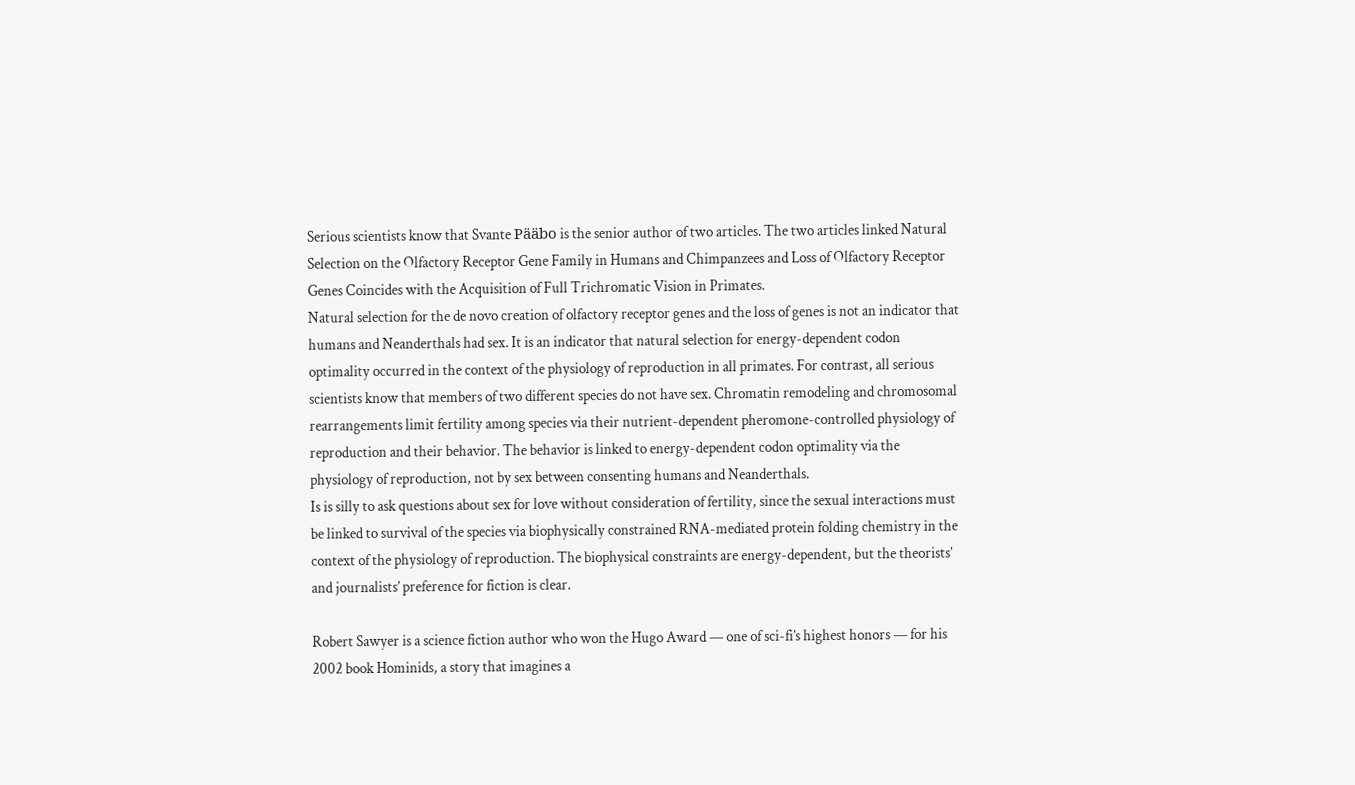Serious scientists know that Svante Pääbo is the senior author of two articles. The two articles linked Natural Selection on the Olfactory Receptor Gene Family in Humans and Chimpanzees and Loss of Olfactory Receptor Genes Coincides with the Acquisition of Full Trichromatic Vision in Primates.
Natural selection for the de novo creation of olfactory receptor genes and the loss of genes is not an indicator that humans and Neanderthals had sex. It is an indicator that natural selection for energy-dependent codon optimality occurred in the context of the physiology of reproduction in all primates. For contrast, all serious scientists know that members of two different species do not have sex. Chromatin remodeling and chromosomal rearrangements limit fertility among species via their nutrient-dependent pheromone-controlled physiology of reproduction and their behavior. The behavior is linked to energy-dependent codon optimality via the physiology of reproduction, not by sex between consenting humans and Neanderthals.
Is is silly to ask questions about sex for love without consideration of fertility, since the sexual interactions must be linked to survival of the species via biophysically constrained RNA-mediated protein folding chemistry in the context of the physiology of reproduction. The biophysical constraints are energy-dependent, but the theorists’ and journalists’ preference for fiction is clear.

Robert Sawyer is a science fiction author who won the Hugo Award — one of sci-fi’s highest honors — for his 2002 book Hominids, a story that imagines a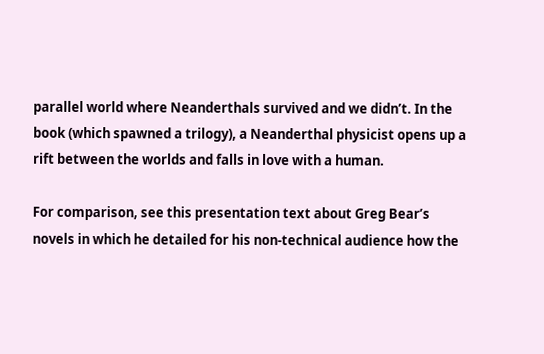parallel world where Neanderthals survived and we didn’t. In the book (which spawned a trilogy), a Neanderthal physicist opens up a rift between the worlds and falls in love with a human.

For comparison, see this presentation text about Greg Bear’s novels in which he detailed for his non-technical audience how the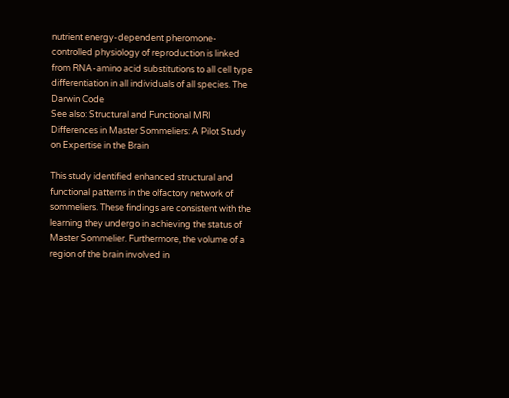nutrient energy-dependent pheromone-controlled physiology of reproduction is linked from RNA-amino acid substitutions to all cell type differentiation in all individuals of all species. The Darwin Code
See also: Structural and Functional MRI Differences in Master Sommeliers: A Pilot Study on Expertise in the Brain

This study identified enhanced structural and functional patterns in the olfactory network of sommeliers. These findings are consistent with the learning they undergo in achieving the status of Master Sommelier. Furthermore, the volume of a region of the brain involved in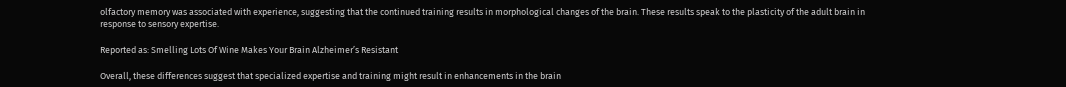olfactory memory was associated with experience, suggesting that the continued training results in morphological changes of the brain. These results speak to the plasticity of the adult brain in response to sensory expertise.

Reported as: Smelling Lots Of Wine Makes Your Brain Alzheimer’s Resistant

Overall, these differences suggest that specialized expertise and training might result in enhancements in the brain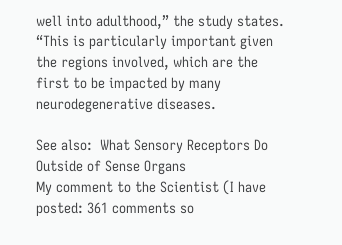well into adulthood,” the study states. “This is particularly important given the regions involved, which are the first to be impacted by many neurodegenerative diseases.

See also:  What Sensory Receptors Do Outside of Sense Organs
My comment to the Scientist (I have posted: 361 comments so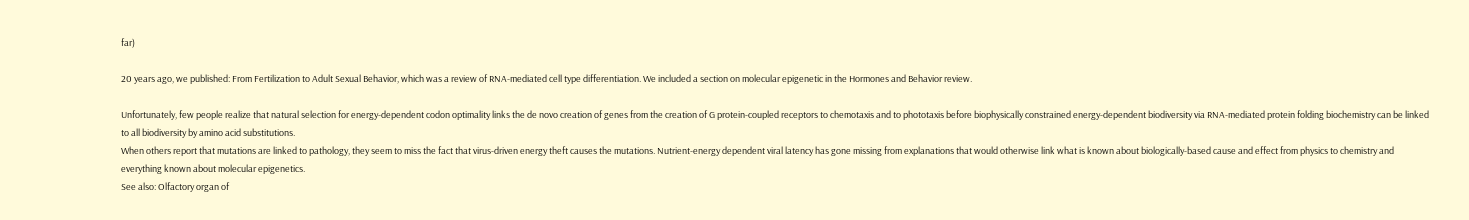far)

20 years ago, we published: From Fertilization to Adult Sexual Behavior, which was a review of RNA-mediated cell type differentiation. We included a section on molecular epigenetic in the Hormones and Behavior review.

Unfortunately, few people realize that natural selection for energy-dependent codon optimality links the de novo creation of genes from the creation of G protein-coupled receptors to chemotaxis and to phototaxis before biophysically constrained energy-dependent biodiversity via RNA-mediated protein folding biochemistry can be linked to all biodiversity by amino acid substitutions.
When others report that mutations are linked to pathology, they seem to miss the fact that virus-driven energy theft causes the mutations. Nutrient-energy dependent viral latency has gone missing from explanations that would otherwise link what is known about biologically-based cause and effect from physics to chemistry and everything known about molecular epigenetics.
See also: Olfactory organ of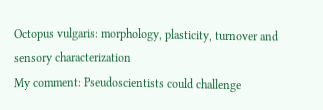Octopus vulgaris: morphology, plasticity, turnover and sensory characterization
My comment: Pseudoscientists could challenge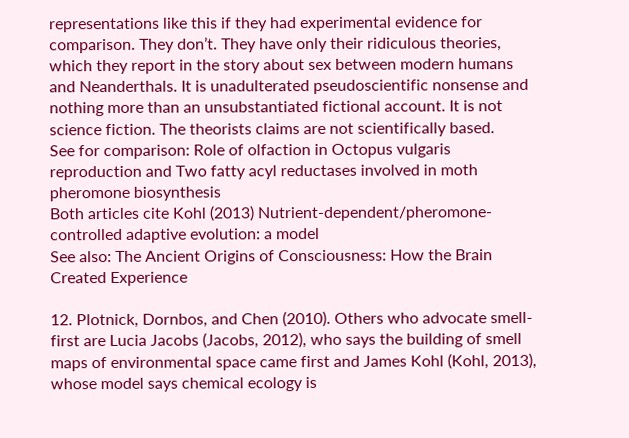representations like this if they had experimental evidence for comparison. They don’t. They have only their ridiculous theories, which they report in the story about sex between modern humans and Neanderthals. It is unadulterated pseudoscientific nonsense and nothing more than an unsubstantiated fictional account. It is not science fiction. The theorists claims are not scientifically based.
See for comparison: Role of olfaction in Octopus vulgaris reproduction and Two fatty acyl reductases involved in moth pheromone biosynthesis
Both articles cite Kohl (2013) Nutrient-dependent/pheromone-controlled adaptive evolution: a model
See also: The Ancient Origins of Consciousness: How the Brain Created Experience

12. Plotnick, Dornbos, and Chen (2010). Others who advocate smell-first are Lucia Jacobs (Jacobs, 2012), who says the building of smell maps of environmental space came first and James Kohl (Kohl, 2013), whose model says chemical ecology is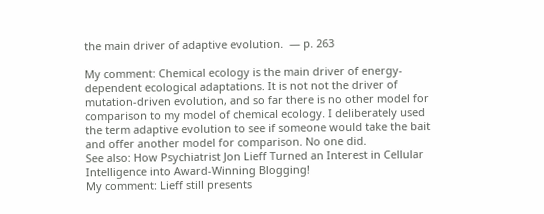the main driver of adaptive evolution.  — p. 263

My comment: Chemical ecology is the main driver of energy-dependent ecological adaptations. It is not not the driver of mutation-driven evolution, and so far there is no other model for comparison to my model of chemical ecology. I deliberately used the term adaptive evolution to see if someone would take the bait and offer another model for comparison. No one did.
See also: How Psychiatrist Jon Lieff Turned an Interest in Cellular Intelligence into Award-Winning Blogging!
My comment: Lieff still presents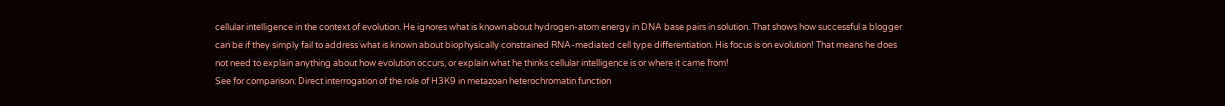cellular intelligence in the context of evolution. He ignores what is known about hydrogen-atom energy in DNA base pairs in solution. That shows how successful a blogger can be if they simply fail to address what is known about biophysically constrained RNA-mediated cell type differentiation. His focus is on evolution! That means he does not need to explain anything about how evolution occurs, or explain what he thinks cellular intelligence is or where it came from!
See for comparison: Direct interrogation of the role of H3K9 in metazoan heterochromatin function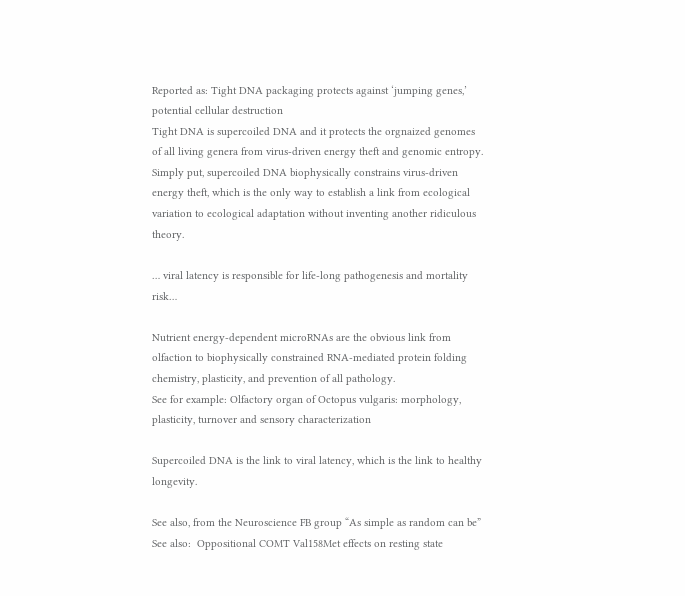Reported as: Tight DNA packaging protects against ‘jumping genes,’ potential cellular destruction
Tight DNA is supercoiled DNA and it protects the orgnaized genomes of all living genera from virus-driven energy theft and genomic entropy. Simply put, supercoiled DNA biophysically constrains virus-driven energy theft, which is the only way to establish a link from ecological variation to ecological adaptation without inventing another ridiculous theory.

… viral latency is responsible for life-long pathogenesis and mortality risk…

Nutrient energy-dependent microRNAs are the obvious link from olfaction to biophysically constrained RNA-mediated protein folding chemistry, plasticity, and prevention of all pathology.
See for example: Olfactory organ of Octopus vulgaris: morphology, plasticity, turnover and sensory characterization

Supercoiled DNA is the link to viral latency, which is the link to healthy longevity.

See also, from the Neuroscience FB group “As simple as random can be”
See also:  Oppositional COMT Val158Met effects on resting state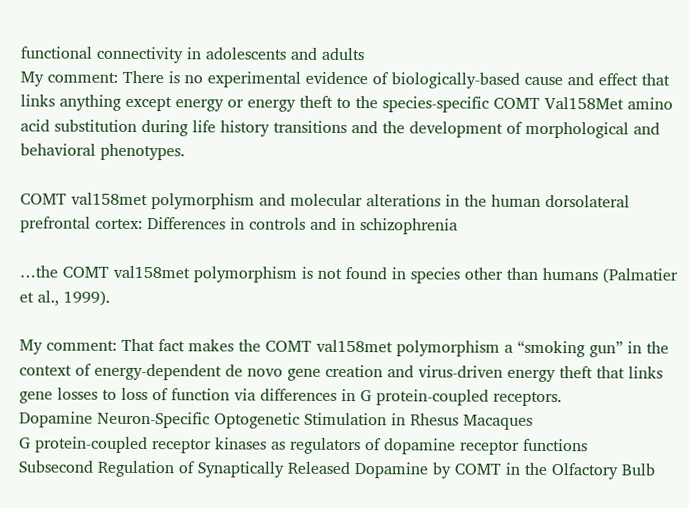functional connectivity in adolescents and adults
My comment: There is no experimental evidence of biologically-based cause and effect that links anything except energy or energy theft to the species-specific COMT Val158Met amino acid substitution during life history transitions and the development of morphological and behavioral phenotypes.

COMT val158met polymorphism and molecular alterations in the human dorsolateral prefrontal cortex: Differences in controls and in schizophrenia

…the COMT val158met polymorphism is not found in species other than humans (Palmatier et al., 1999).

My comment: That fact makes the COMT val158met polymorphism a “smoking gun” in the context of energy-dependent de novo gene creation and virus-driven energy theft that links gene losses to loss of function via differences in G protein-coupled receptors.
Dopamine Neuron-Specific Optogenetic Stimulation in Rhesus Macaques
G protein-coupled receptor kinases as regulators of dopamine receptor functions
Subsecond Regulation of Synaptically Released Dopamine by COMT in the Olfactory Bulb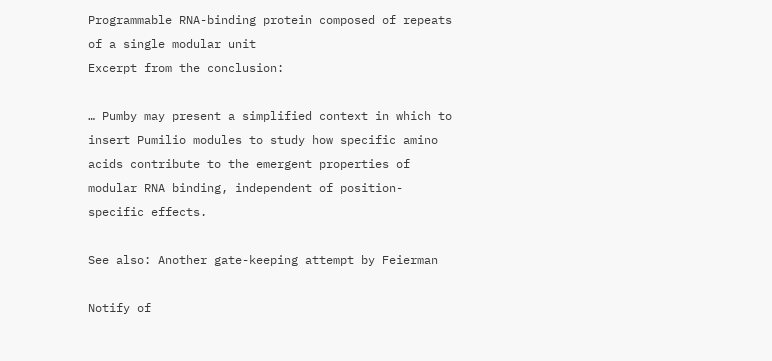Programmable RNA-binding protein composed of repeats of a single modular unit
Excerpt from the conclusion:

… Pumby may present a simplified context in which to insert Pumilio modules to study how specific amino acids contribute to the emergent properties of modular RNA binding, independent of position-specific effects.

See also: Another gate-keeping attempt by Feierman

Notify of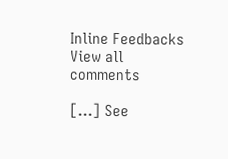Inline Feedbacks
View all comments

[…] See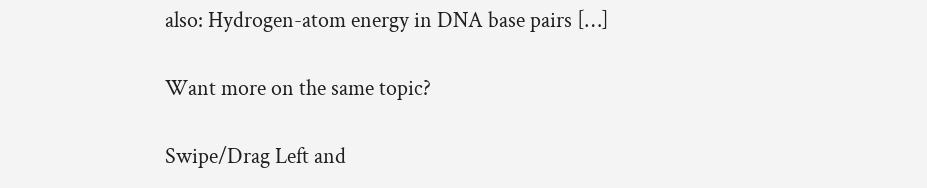also: Hydrogen-atom energy in DNA base pairs […]

Want more on the same topic?

Swipe/Drag Left and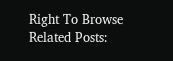Right To Browse Related Posts: